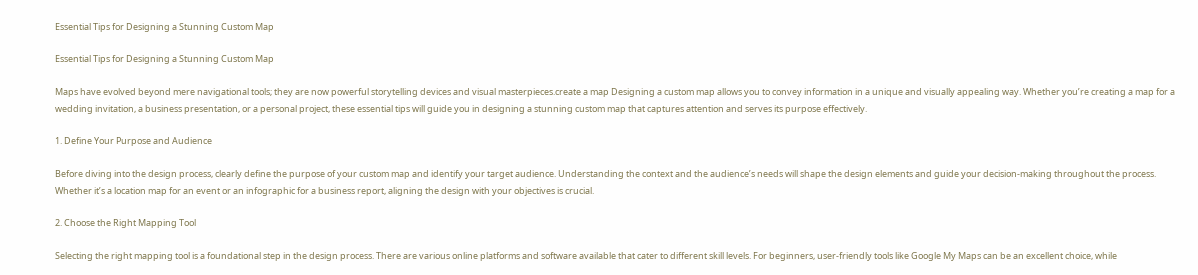Essential Tips for Designing a Stunning Custom Map

Essential Tips for Designing a Stunning Custom Map

Maps have evolved beyond mere navigational tools; they are now powerful storytelling devices and visual masterpieces.create a map Designing a custom map allows you to convey information in a unique and visually appealing way. Whether you’re creating a map for a wedding invitation, a business presentation, or a personal project, these essential tips will guide you in designing a stunning custom map that captures attention and serves its purpose effectively.

1. Define Your Purpose and Audience

Before diving into the design process, clearly define the purpose of your custom map and identify your target audience. Understanding the context and the audience’s needs will shape the design elements and guide your decision-making throughout the process. Whether it’s a location map for an event or an infographic for a business report, aligning the design with your objectives is crucial.

2. Choose the Right Mapping Tool

Selecting the right mapping tool is a foundational step in the design process. There are various online platforms and software available that cater to different skill levels. For beginners, user-friendly tools like Google My Maps can be an excellent choice, while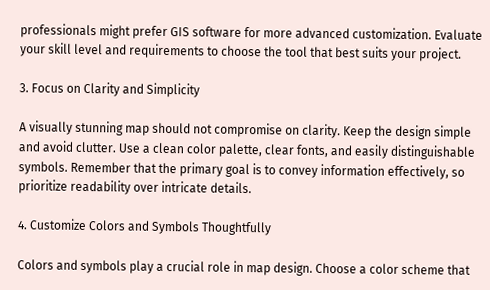professionals might prefer GIS software for more advanced customization. Evaluate your skill level and requirements to choose the tool that best suits your project.

3. Focus on Clarity and Simplicity

A visually stunning map should not compromise on clarity. Keep the design simple and avoid clutter. Use a clean color palette, clear fonts, and easily distinguishable symbols. Remember that the primary goal is to convey information effectively, so prioritize readability over intricate details.

4. Customize Colors and Symbols Thoughtfully

Colors and symbols play a crucial role in map design. Choose a color scheme that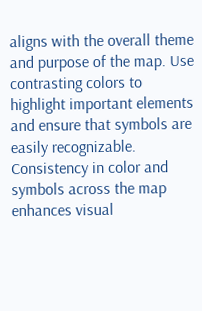aligns with the overall theme and purpose of the map. Use contrasting colors to highlight important elements and ensure that symbols are easily recognizable. Consistency in color and symbols across the map enhances visual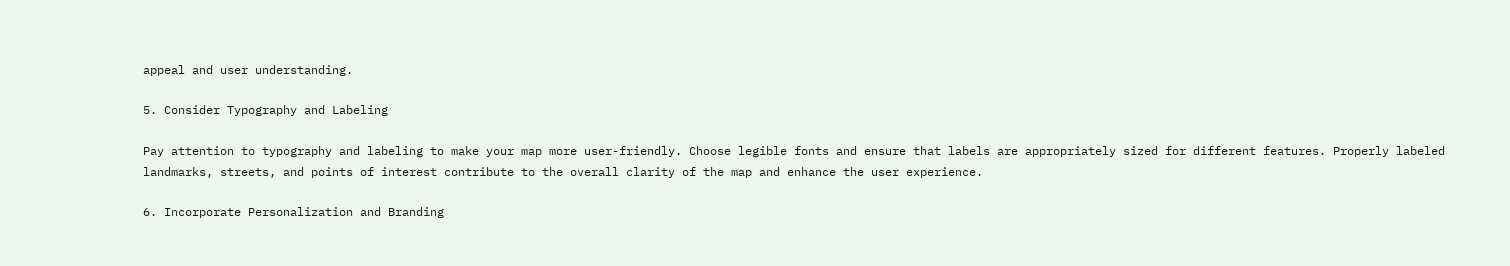appeal and user understanding.

5. Consider Typography and Labeling

Pay attention to typography and labeling to make your map more user-friendly. Choose legible fonts and ensure that labels are appropriately sized for different features. Properly labeled landmarks, streets, and points of interest contribute to the overall clarity of the map and enhance the user experience.

6. Incorporate Personalization and Branding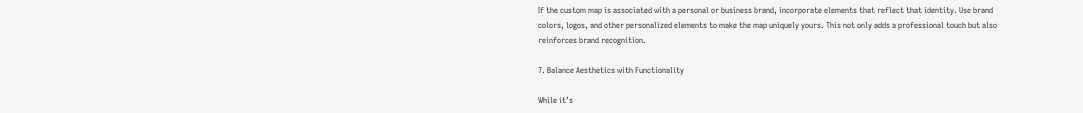If the custom map is associated with a personal or business brand, incorporate elements that reflect that identity. Use brand colors, logos, and other personalized elements to make the map uniquely yours. This not only adds a professional touch but also reinforces brand recognition.

7. Balance Aesthetics with Functionality

While it’s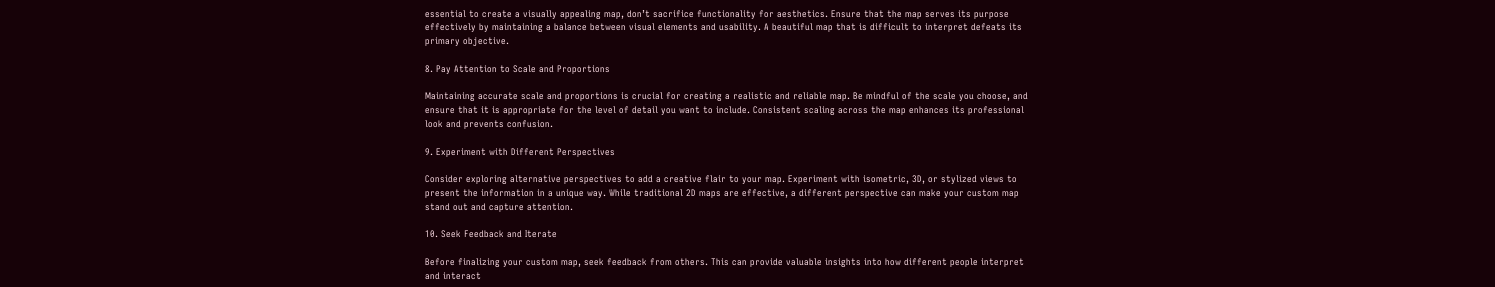essential to create a visually appealing map, don’t sacrifice functionality for aesthetics. Ensure that the map serves its purpose effectively by maintaining a balance between visual elements and usability. A beautiful map that is difficult to interpret defeats its primary objective.

8. Pay Attention to Scale and Proportions

Maintaining accurate scale and proportions is crucial for creating a realistic and reliable map. Be mindful of the scale you choose, and ensure that it is appropriate for the level of detail you want to include. Consistent scaling across the map enhances its professional look and prevents confusion.

9. Experiment with Different Perspectives

Consider exploring alternative perspectives to add a creative flair to your map. Experiment with isometric, 3D, or stylized views to present the information in a unique way. While traditional 2D maps are effective, a different perspective can make your custom map stand out and capture attention.

10. Seek Feedback and Iterate

Before finalizing your custom map, seek feedback from others. This can provide valuable insights into how different people interpret and interact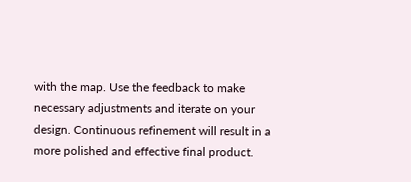with the map. Use the feedback to make necessary adjustments and iterate on your design. Continuous refinement will result in a more polished and effective final product.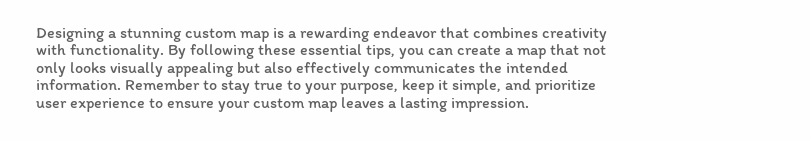Designing a stunning custom map is a rewarding endeavor that combines creativity with functionality. By following these essential tips, you can create a map that not only looks visually appealing but also effectively communicates the intended information. Remember to stay true to your purpose, keep it simple, and prioritize user experience to ensure your custom map leaves a lasting impression.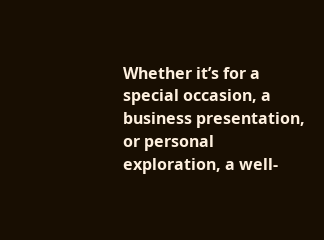Whether it’s for a special occasion, a business presentation, or personal exploration, a well-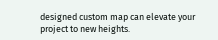designed custom map can elevate your project to new heights.